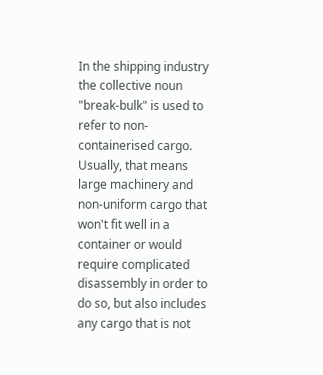In the shipping industry the collective noun "break-bulk" is used to refer to non-containerised cargo. Usually, that means large machinery and non-uniform cargo that won't fit well in a container or would require complicated disassembly in order to do so, but also includes any cargo that is not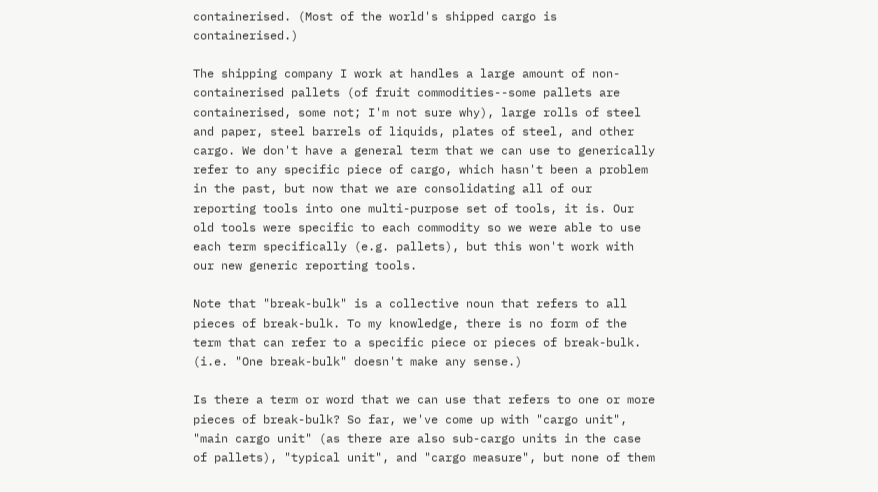containerised. (Most of the world's shipped cargo is containerised.)

The shipping company I work at handles a large amount of non-containerised pallets (of fruit commodities--some pallets are containerised, some not; I'm not sure why), large rolls of steel and paper, steel barrels of liquids, plates of steel, and other cargo. We don't have a general term that we can use to generically refer to any specific piece of cargo, which hasn't been a problem in the past, but now that we are consolidating all of our reporting tools into one multi-purpose set of tools, it is. Our old tools were specific to each commodity so we were able to use each term specifically (e.g. pallets), but this won't work with our new generic reporting tools.

Note that "break-bulk" is a collective noun that refers to all pieces of break-bulk. To my knowledge, there is no form of the term that can refer to a specific piece or pieces of break-bulk. (i.e. "One break-bulk" doesn't make any sense.)

Is there a term or word that we can use that refers to one or more pieces of break-bulk? So far, we've come up with "cargo unit", "main cargo unit" (as there are also sub-cargo units in the case of pallets), "typical unit", and "cargo measure", but none of them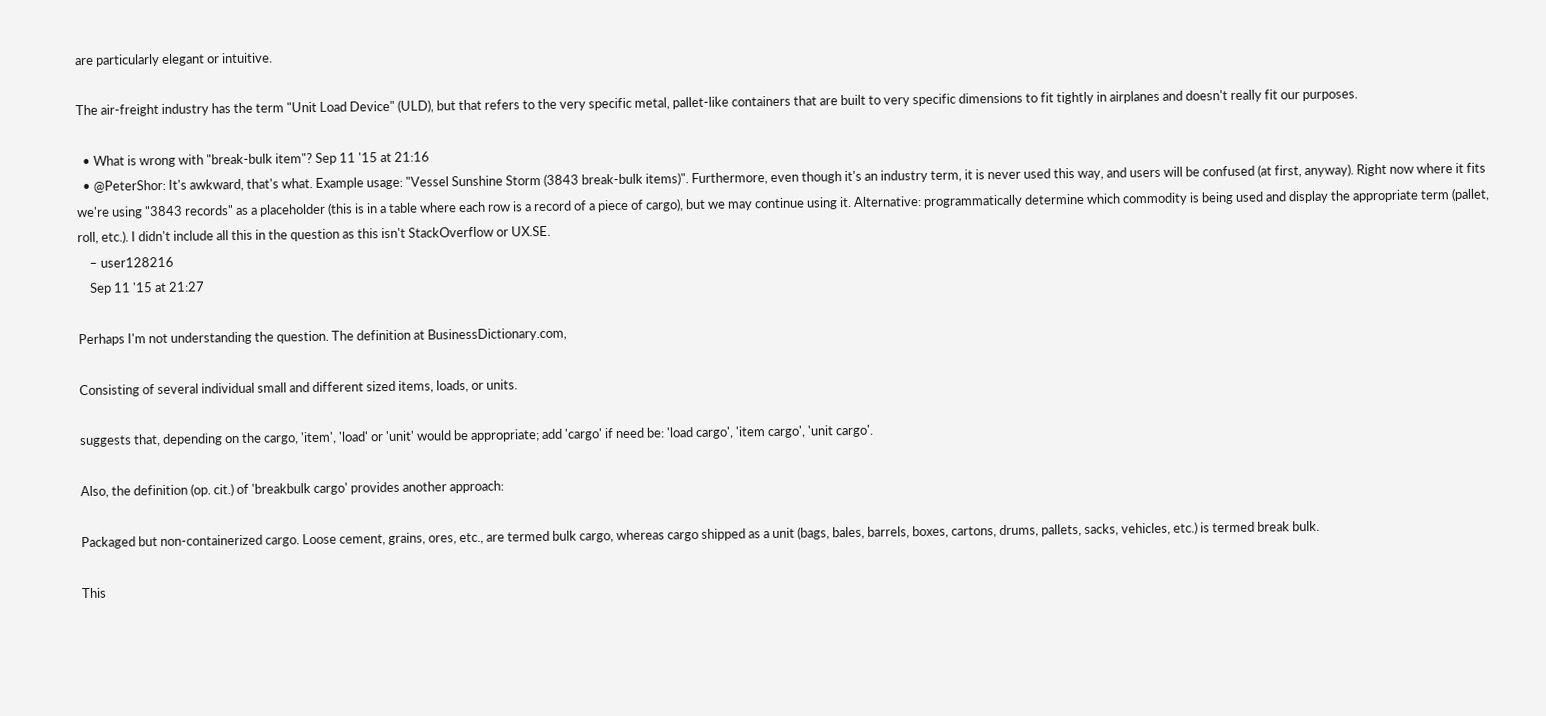are particularly elegant or intuitive.

The air-freight industry has the term "Unit Load Device" (ULD), but that refers to the very specific metal, pallet-like containers that are built to very specific dimensions to fit tightly in airplanes and doesn't really fit our purposes.

  • What is wrong with "break-bulk item"? Sep 11 '15 at 21:16
  • @PeterShor: It's awkward, that's what. Example usage: "Vessel Sunshine Storm (3843 break-bulk items)". Furthermore, even though it's an industry term, it is never used this way, and users will be confused (at first, anyway). Right now where it fits we're using "3843 records" as a placeholder (this is in a table where each row is a record of a piece of cargo), but we may continue using it. Alternative: programmatically determine which commodity is being used and display the appropriate term (pallet, roll, etc.). I didn't include all this in the question as this isn't StackOverflow or UX.SE.
    – user128216
    Sep 11 '15 at 21:27

Perhaps I'm not understanding the question. The definition at BusinessDictionary.com,

Consisting of several individual small and different sized items, loads, or units.

suggests that, depending on the cargo, 'item', 'load' or 'unit' would be appropriate; add 'cargo' if need be: 'load cargo', 'item cargo', 'unit cargo'.

Also, the definition (op. cit.) of 'breakbulk cargo' provides another approach:

Packaged but non-containerized cargo. Loose cement, grains, ores, etc., are termed bulk cargo, whereas cargo shipped as a unit (bags, bales, barrels, boxes, cartons, drums, pallets, sacks, vehicles, etc.) is termed break bulk.

This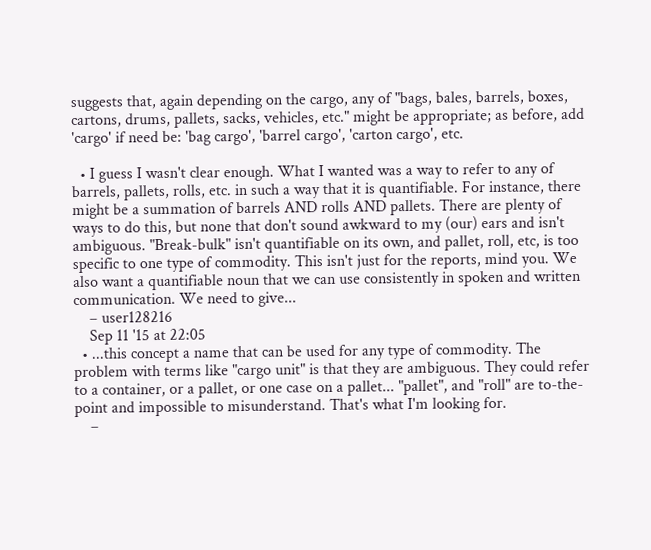suggests that, again depending on the cargo, any of "bags, bales, barrels, boxes, cartons, drums, pallets, sacks, vehicles, etc." might be appropriate; as before, add 'cargo' if need be: 'bag cargo', 'barrel cargo', 'carton cargo', etc.

  • I guess I wasn't clear enough. What I wanted was a way to refer to any of barrels, pallets, rolls, etc. in such a way that it is quantifiable. For instance, there might be a summation of barrels AND rolls AND pallets. There are plenty of ways to do this, but none that don't sound awkward to my (our) ears and isn't ambiguous. "Break-bulk" isn't quantifiable on its own, and pallet, roll, etc, is too specific to one type of commodity. This isn't just for the reports, mind you. We also want a quantifiable noun that we can use consistently in spoken and written communication. We need to give...
    – user128216
    Sep 11 '15 at 22:05
  • ...this concept a name that can be used for any type of commodity. The problem with terms like "cargo unit" is that they are ambiguous. They could refer to a container, or a pallet, or one case on a pallet... "pallet", and "roll" are to-the-point and impossible to misunderstand. That's what I'm looking for.
    –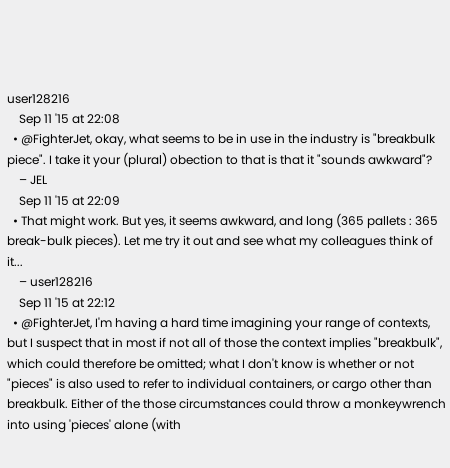user128216
    Sep 11 '15 at 22:08
  • @FighterJet, okay, what seems to be in use in the industry is "breakbulk piece". I take it your (plural) obection to that is that it "sounds awkward"?
    – JEL
    Sep 11 '15 at 22:09
  • That might work. But yes, it seems awkward, and long (365 pallets : 365 break-bulk pieces). Let me try it out and see what my colleagues think of it...
    – user128216
    Sep 11 '15 at 22:12
  • @FighterJet, I'm having a hard time imagining your range of contexts, but I suspect that in most if not all of those the context implies "breakbulk", which could therefore be omitted; what I don't know is whether or not "pieces" is also used to refer to individual containers, or cargo other than breakbulk. Either of the those circumstances could throw a monkeywrench into using 'pieces' alone (with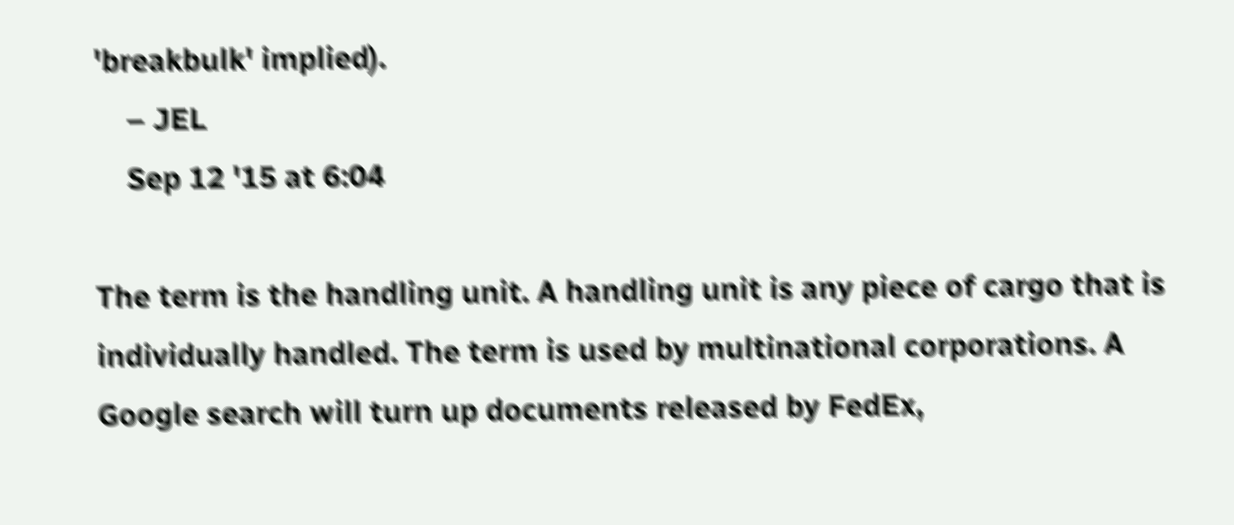'breakbulk' implied).
    – JEL
    Sep 12 '15 at 6:04

The term is the handling unit. A handling unit is any piece of cargo that is individually handled. The term is used by multinational corporations. A Google search will turn up documents released by FedEx,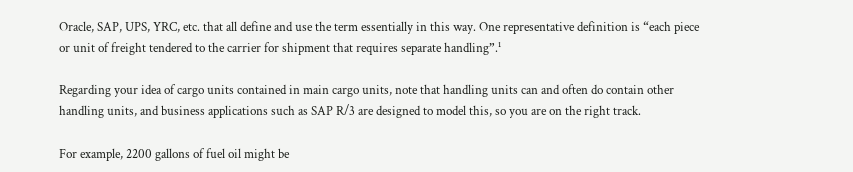Oracle, SAP, UPS, YRC, etc. that all define and use the term essentially in this way. One representative definition is “each piece or unit of freight tendered to the carrier for shipment that requires separate handling”.¹

Regarding your idea of cargo units contained in main cargo units, note that handling units can and often do contain other handling units, and business applications such as SAP R/3 are designed to model this, so you are on the right track.

For example, 2200 gallons of fuel oil might be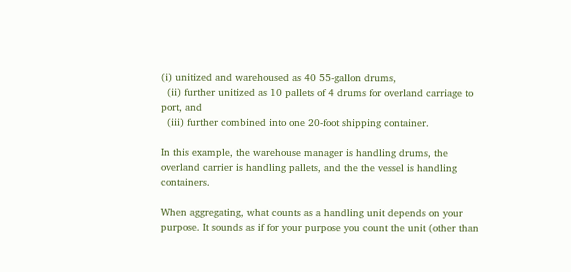(i) unitized and warehoused as 40 55-gallon drums,
  (ii) further unitized as 10 pallets of 4 drums for overland carriage to port, and
  (iii) further combined into one 20-foot shipping container.

In this example, the warehouse manager is handling drums, the overland carrier is handling pallets, and the the vessel is handling containers.

When aggregating, what counts as a handling unit depends on your purpose. It sounds as if for your purpose you count the unit (other than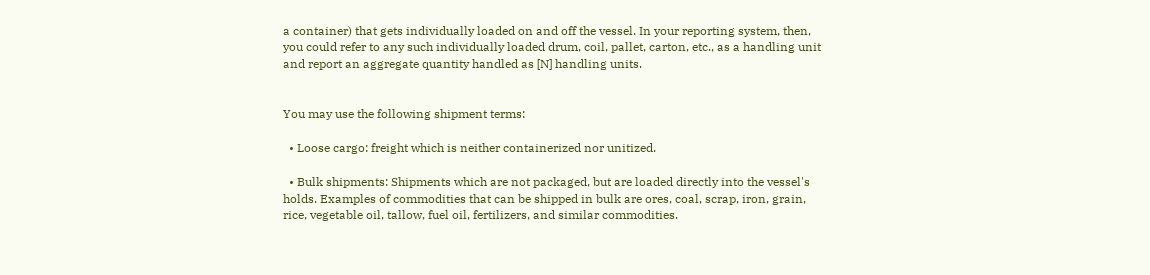a container) that gets individually loaded on and off the vessel. In your reporting system, then, you could refer to any such individually loaded drum, coil, pallet, carton, etc., as a handling unit and report an aggregate quantity handled as [N] handling units.


You may use the following shipment terms:

  • Loose cargo: freight which is neither containerized nor unitized.

  • Bulk shipments: Shipments which are not packaged, but are loaded directly into the vessel's holds. Examples of commodities that can be shipped in bulk are ores, coal, scrap, iron, grain, rice, vegetable oil, tallow, fuel oil, fertilizers, and similar commodities.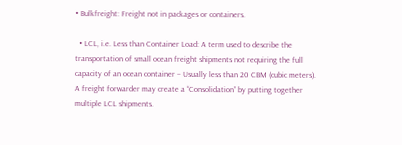• Bulkfreight: Freight not in packages or containers.

  • LCL, i.e. Less than Container Load: A term used to describe the transportation of small ocean freight shipments not requiring the full capacity of an ocean container – Usually less than 20 CBM (cubic meters). A freight forwarder may create a “Consolidation” by putting together multiple LCL shipments.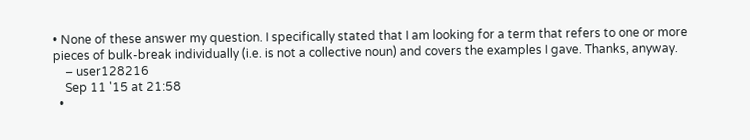• None of these answer my question. I specifically stated that I am looking for a term that refers to one or more pieces of bulk-break individually (i.e. is not a collective noun) and covers the examples I gave. Thanks, anyway.
    – user128216
    Sep 11 '15 at 21:58
  •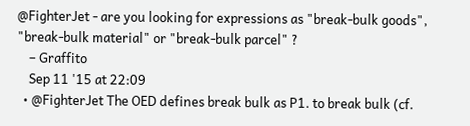@FighterJet - are you looking for expressions as "break-bulk goods", "break-bulk material" or "break-bulk parcel" ?
    – Graffito
    Sep 11 '15 at 22:09
  • @FighterJet The OED defines break bulk as P1. to break bulk (cf.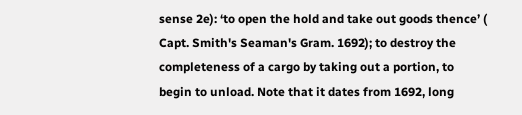sense 2e): ‘to open the hold and take out goods thence’ ( Capt. Smith's Seaman's Gram. 1692); to destroy the completeness of a cargo by taking out a portion, to begin to unload. Note that it dates from 1692, long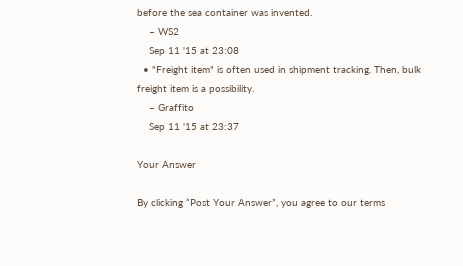before the sea container was invented.
    – WS2
    Sep 11 '15 at 23:08
  • "Freight item" is often used in shipment tracking. Then, bulk freight item is a possibility.
    – Graffito
    Sep 11 '15 at 23:37

Your Answer

By clicking “Post Your Answer”, you agree to our terms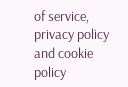of service, privacy policy and cookie policy